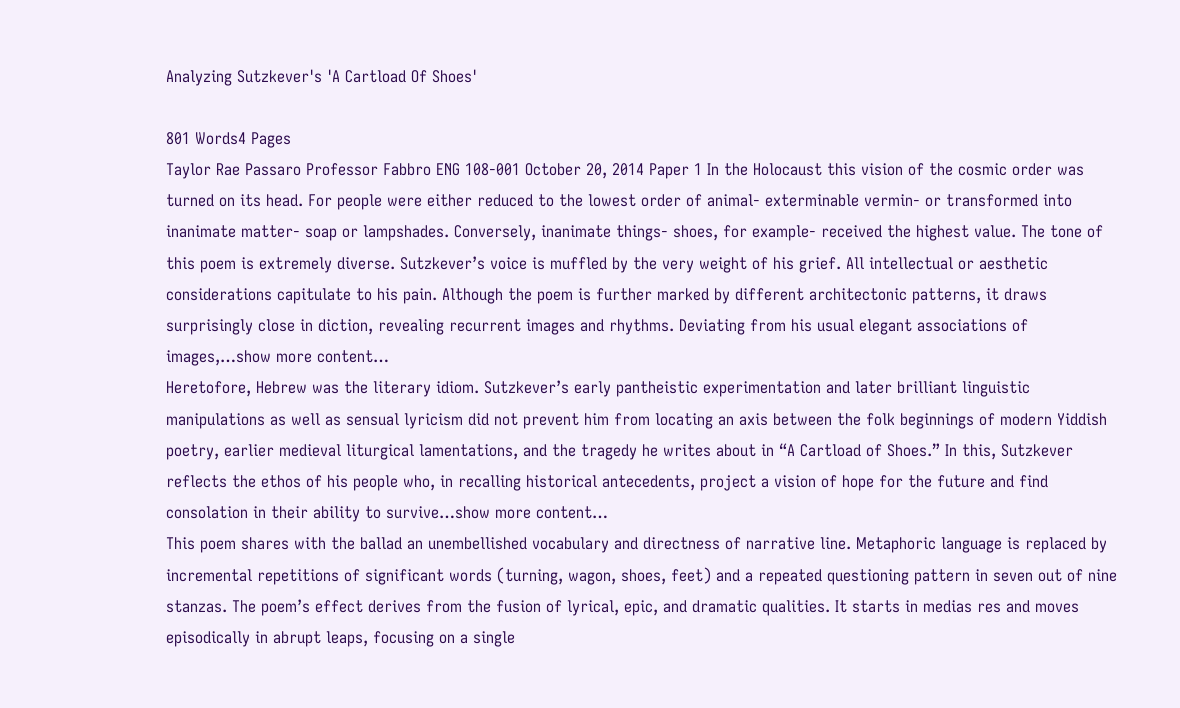Analyzing Sutzkever's 'A Cartload Of Shoes'

801 Words4 Pages
Taylor Rae Passaro Professor Fabbro ENG 108-001 October 20, 2014 Paper 1 In the Holocaust this vision of the cosmic order was turned on its head. For people were either reduced to the lowest order of animal- exterminable vermin- or transformed into inanimate matter- soap or lampshades. Conversely, inanimate things- shoes, for example- received the highest value. The tone of this poem is extremely diverse. Sutzkever’s voice is muffled by the very weight of his grief. All intellectual or aesthetic considerations capitulate to his pain. Although the poem is further marked by different architectonic patterns, it draws surprisingly close in diction, revealing recurrent images and rhythms. Deviating from his usual elegant associations of images,…show more content…
Heretofore, Hebrew was the literary idiom. Sutzkever’s early pantheistic experimentation and later brilliant linguistic manipulations as well as sensual lyricism did not prevent him from locating an axis between the folk beginnings of modern Yiddish poetry, earlier medieval liturgical lamentations, and the tragedy he writes about in “A Cartload of Shoes.” In this, Sutzkever reflects the ethos of his people who, in recalling historical antecedents, project a vision of hope for the future and find consolation in their ability to survive…show more content…
This poem shares with the ballad an unembellished vocabulary and directness of narrative line. Metaphoric language is replaced by incremental repetitions of significant words (turning, wagon, shoes, feet) and a repeated questioning pattern in seven out of nine stanzas. The poem’s effect derives from the fusion of lyrical, epic, and dramatic qualities. It starts in medias res and moves episodically in abrupt leaps, focusing on a single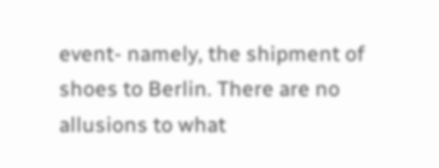event- namely, the shipment of shoes to Berlin. There are no allusions to what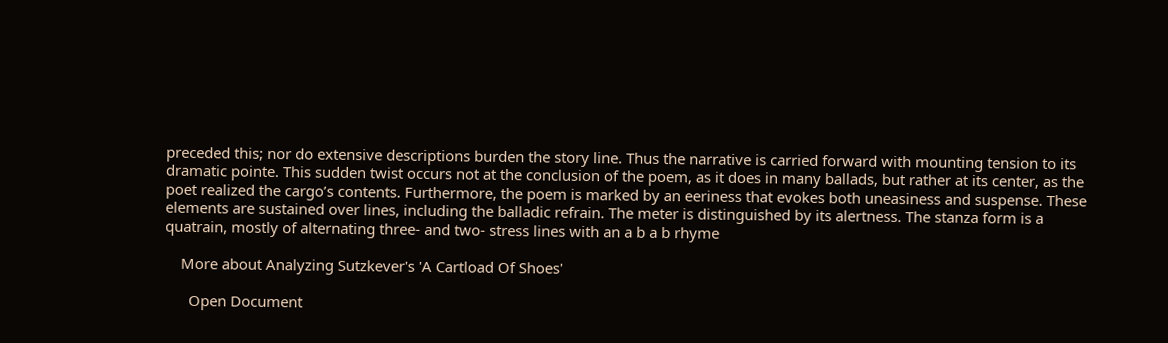preceded this; nor do extensive descriptions burden the story line. Thus the narrative is carried forward with mounting tension to its dramatic pointe. This sudden twist occurs not at the conclusion of the poem, as it does in many ballads, but rather at its center, as the poet realized the cargo’s contents. Furthermore, the poem is marked by an eeriness that evokes both uneasiness and suspense. These elements are sustained over lines, including the balladic refrain. The meter is distinguished by its alertness. The stanza form is a quatrain, mostly of alternating three- and two- stress lines with an a b a b rhyme

    More about Analyzing Sutzkever's 'A Cartload Of Shoes'

      Open Document